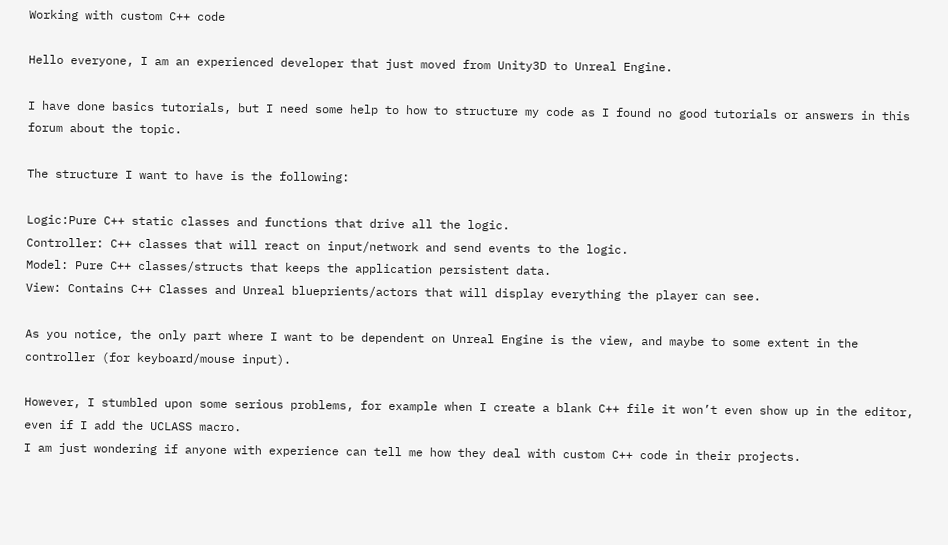Working with custom C++ code

Hello everyone, I am an experienced developer that just moved from Unity3D to Unreal Engine.

I have done basics tutorials, but I need some help to how to structure my code as I found no good tutorials or answers in this forum about the topic.

The structure I want to have is the following:

Logic:Pure C++ static classes and functions that drive all the logic.
Controller: C++ classes that will react on input/network and send events to the logic.
Model: Pure C++ classes/structs that keeps the application persistent data.
View: Contains C++ Classes and Unreal blueprients/actors that will display everything the player can see.

As you notice, the only part where I want to be dependent on Unreal Engine is the view, and maybe to some extent in the controller (for keyboard/mouse input).

However, I stumbled upon some serious problems, for example when I create a blank C++ file it won’t even show up in the editor, even if I add the UCLASS macro.
I am just wondering if anyone with experience can tell me how they deal with custom C++ code in their projects.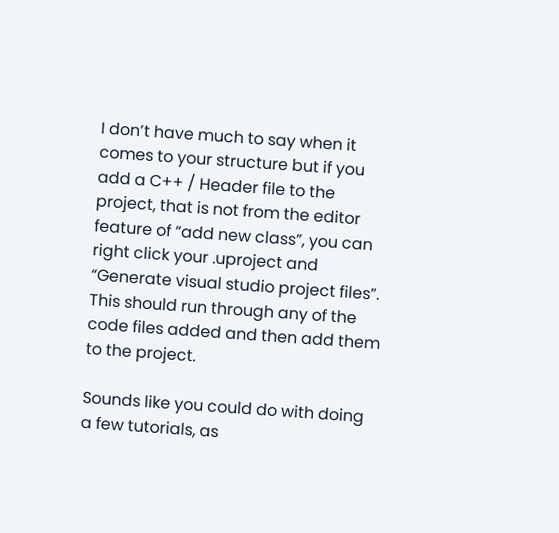I don’t have much to say when it comes to your structure but if you add a C++ / Header file to the project, that is not from the editor feature of “add new class”, you can right click your .uproject and “Generate visual studio project files”. This should run through any of the code files added and then add them to the project.

Sounds like you could do with doing a few tutorials, as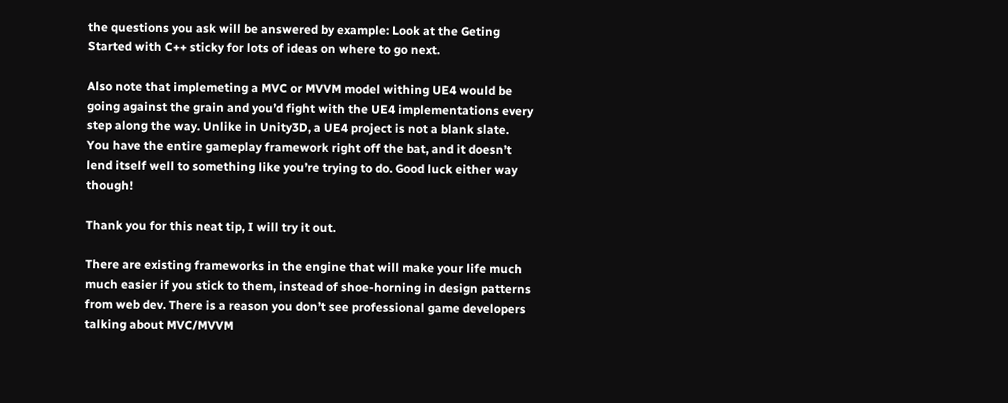the questions you ask will be answered by example: Look at the Geting Started with C++ sticky for lots of ideas on where to go next.

Also note that implemeting a MVC or MVVM model withing UE4 would be going against the grain and you’d fight with the UE4 implementations every step along the way. Unlike in Unity3D, a UE4 project is not a blank slate. You have the entire gameplay framework right off the bat, and it doesn’t lend itself well to something like you’re trying to do. Good luck either way though!

Thank you for this neat tip, I will try it out.

There are existing frameworks in the engine that will make your life much much easier if you stick to them, instead of shoe-horning in design patterns from web dev. There is a reason you don’t see professional game developers talking about MVC/MVVM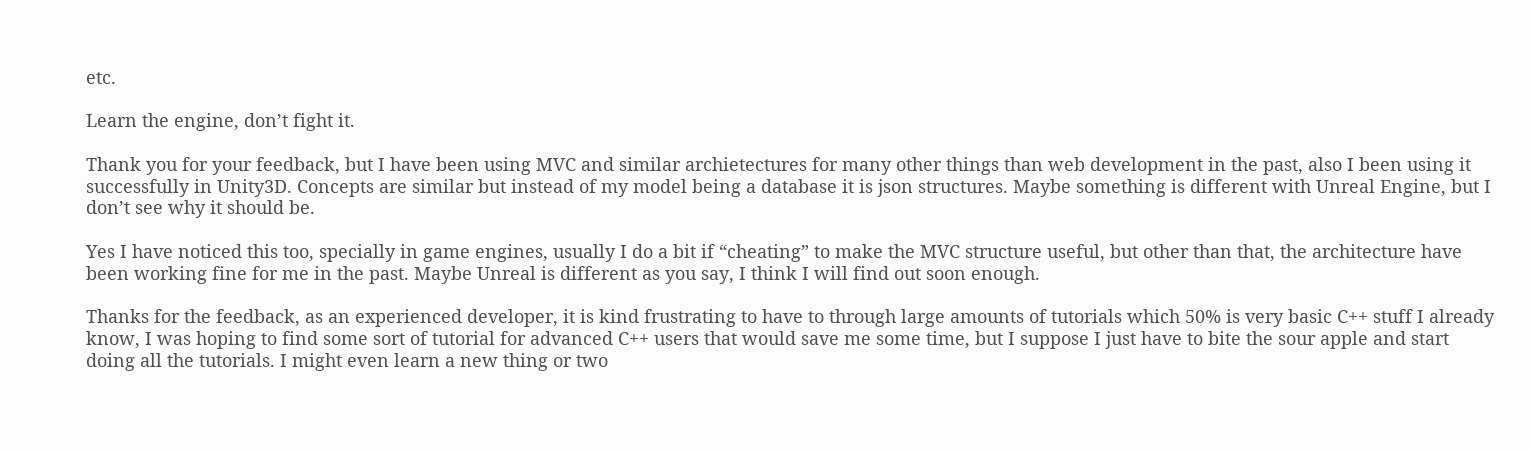etc.

Learn the engine, don’t fight it.

Thank you for your feedback, but I have been using MVC and similar archietectures for many other things than web development in the past, also I been using it successfully in Unity3D. Concepts are similar but instead of my model being a database it is json structures. Maybe something is different with Unreal Engine, but I don’t see why it should be.

Yes I have noticed this too, specially in game engines, usually I do a bit if “cheating” to make the MVC structure useful, but other than that, the architecture have been working fine for me in the past. Maybe Unreal is different as you say, I think I will find out soon enough.

Thanks for the feedback, as an experienced developer, it is kind frustrating to have to through large amounts of tutorials which 50% is very basic C++ stuff I already know, I was hoping to find some sort of tutorial for advanced C++ users that would save me some time, but I suppose I just have to bite the sour apple and start doing all the tutorials. I might even learn a new thing or two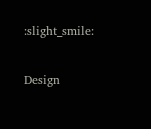:slight_smile:

Design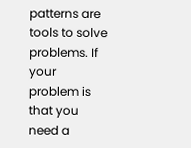patterns are tools to solve problems. If your problem is that you need a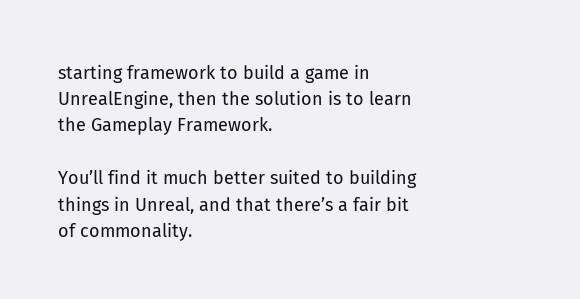starting framework to build a game in UnrealEngine, then the solution is to learn the Gameplay Framework.

You’ll find it much better suited to building things in Unreal, and that there’s a fair bit of commonality.